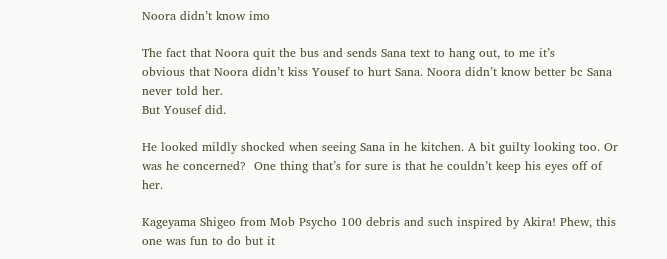Noora didn’t know imo

The fact that Noora quit the bus and sends Sana text to hang out, to me it’s
obvious that Noora didn’t kiss Yousef to hurt Sana. Noora didn’t know better bc Sana never told her.
But Yousef did.

He looked mildly shocked when seeing Sana in he kitchen. A bit guilty looking too. Or was he concerned?  One thing that’s for sure is that he couldn’t keep his eyes off of her.

Kageyama Shigeo from Mob Psycho 100 debris and such inspired by Akira! Phew, this one was fun to do but it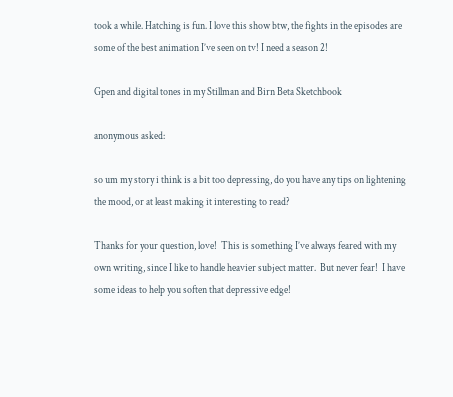took a while. Hatching is fun. I love this show btw, the fights in the episodes are some of the best animation I’ve seen on tv! I need a season 2!

Gpen and digital tones in my Stillman and Birn Beta Sketchbook

anonymous asked:

so um my story i think is a bit too depressing, do you have any tips on lightening the mood, or at least making it interesting to read?

Thanks for your question, love!  This is something I’ve always feared with my own writing, since I like to handle heavier subject matter.  But never fear!  I have some ideas to help you soften that depressive edge!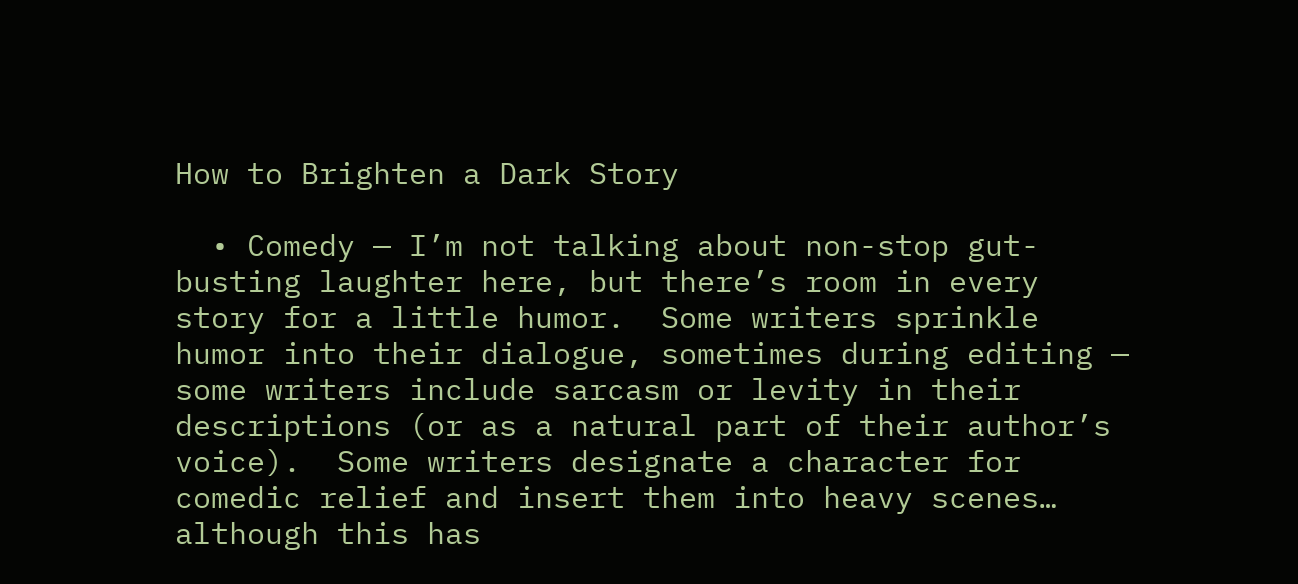How to Brighten a Dark Story

  • Comedy — I’m not talking about non-stop gut-busting laughter here, but there’s room in every story for a little humor.  Some writers sprinkle humor into their dialogue, sometimes during editing — some writers include sarcasm or levity in their descriptions (or as a natural part of their author’s voice).  Some writers designate a character for comedic relief and insert them into heavy scenes… although this has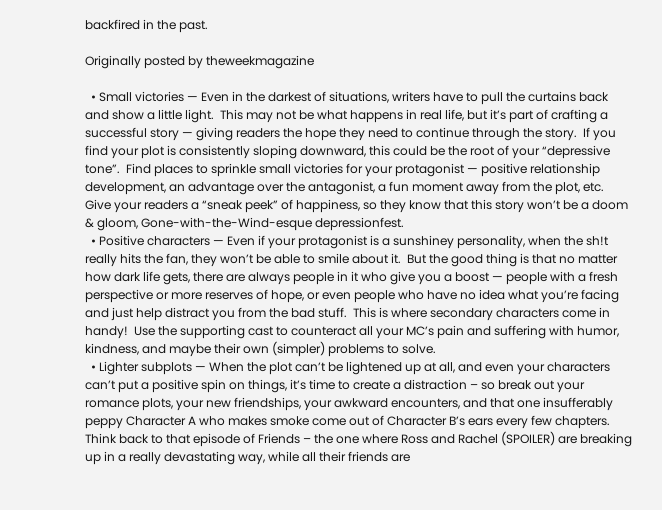backfired in the past.

Originally posted by theweekmagazine

  • Small victories — Even in the darkest of situations, writers have to pull the curtains back and show a little light.  This may not be what happens in real life, but it’s part of crafting a successful story — giving readers the hope they need to continue through the story.  If you find your plot is consistently sloping downward, this could be the root of your “depressive tone”.  Find places to sprinkle small victories for your protagonist — positive relationship development, an advantage over the antagonist, a fun moment away from the plot, etc.  Give your readers a “sneak peek” of happiness, so they know that this story won’t be a doom & gloom, Gone-with-the-Wind-esque depressionfest.
  • Positive characters — Even if your protagonist is a sunshiney personality, when the sh!t really hits the fan, they won’t be able to smile about it.  But the good thing is that no matter how dark life gets, there are always people in it who give you a boost — people with a fresh perspective or more reserves of hope, or even people who have no idea what you’re facing and just help distract you from the bad stuff.  This is where secondary characters come in handy!  Use the supporting cast to counteract all your MC’s pain and suffering with humor, kindness, and maybe their own (simpler) problems to solve.
  • Lighter subplots — When the plot can’t be lightened up at all, and even your characters can’t put a positive spin on things, it’s time to create a distraction – so break out your romance plots, your new friendships, your awkward encounters, and that one insufferably peppy Character A who makes smoke come out of Character B’s ears every few chapters.  Think back to that episode of Friends – the one where Ross and Rachel (SPOILER) are breaking up in a really devastating way, while all their friends are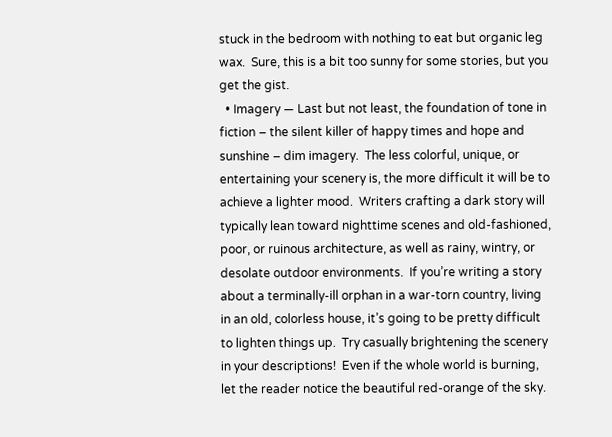stuck in the bedroom with nothing to eat but organic leg wax.  Sure, this is a bit too sunny for some stories, but you get the gist.
  • Imagery — Last but not least, the foundation of tone in fiction – the silent killer of happy times and hope and sunshine – dim imagery.  The less colorful, unique, or entertaining your scenery is, the more difficult it will be to achieve a lighter mood.  Writers crafting a dark story will typically lean toward nighttime scenes and old-fashioned, poor, or ruinous architecture, as well as rainy, wintry, or desolate outdoor environments.  If you’re writing a story about a terminally-ill orphan in a war-torn country, living in an old, colorless house, it’s going to be pretty difficult to lighten things up.  Try casually brightening the scenery in your descriptions!  Even if the whole world is burning, let the reader notice the beautiful red-orange of the sky.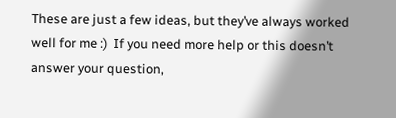These are just a few ideas, but they’ve always worked well for me :)  If you need more help or this doesn’t answer your question,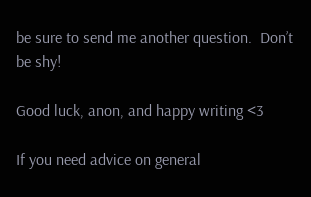be sure to send me another question.  Don’t be shy!

Good luck, anon, and happy writing <3

If you need advice on general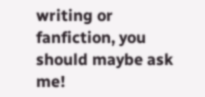writing or fanfiction, you should maybe ask me!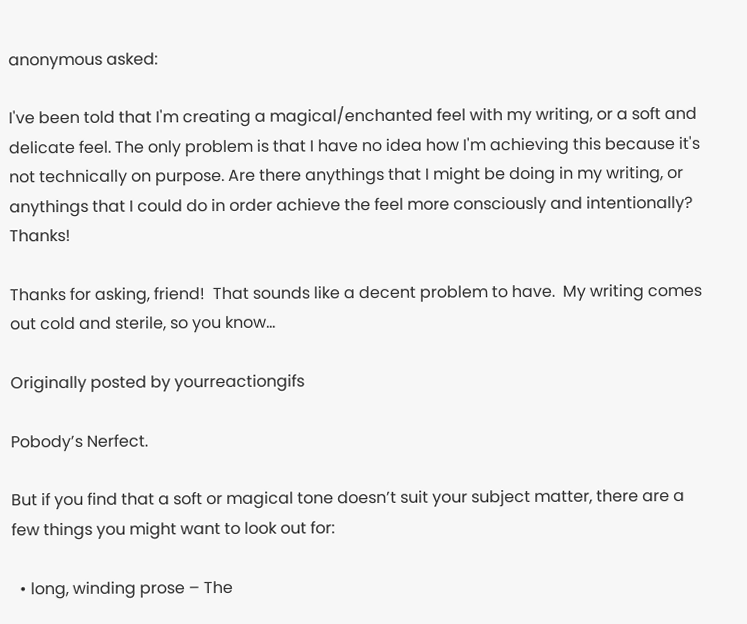anonymous asked:

I've been told that I'm creating a magical/enchanted feel with my writing, or a soft and delicate feel. The only problem is that I have no idea how I'm achieving this because it's not technically on purpose. Are there anythings that I might be doing in my writing, or anythings that I could do in order achieve the feel more consciously and intentionally? Thanks!

Thanks for asking, friend!  That sounds like a decent problem to have.  My writing comes out cold and sterile, so you know…

Originally posted by yourreactiongifs

Pobody’s Nerfect.

But if you find that a soft or magical tone doesn’t suit your subject matter, there are a few things you might want to look out for:

  • long, winding prose – The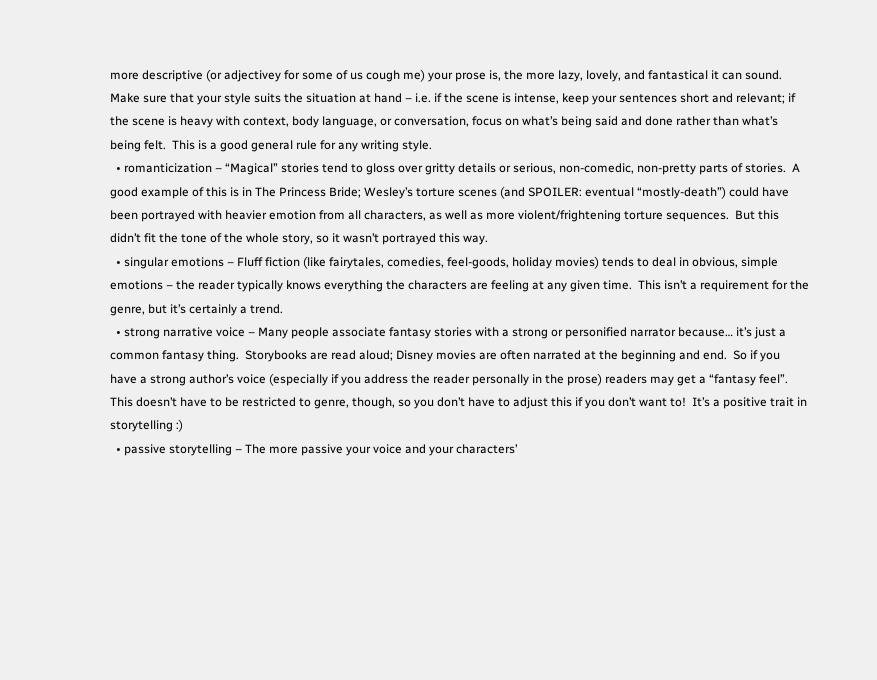more descriptive (or adjectivey for some of us cough me) your prose is, the more lazy, lovely, and fantastical it can sound.  Make sure that your style suits the situation at hand – i.e. if the scene is intense, keep your sentences short and relevant; if the scene is heavy with context, body language, or conversation, focus on what’s being said and done rather than what’s being felt.  This is a good general rule for any writing style.
  • romanticization – “Magical” stories tend to gloss over gritty details or serious, non-comedic, non-pretty parts of stories.  A good example of this is in The Princess Bride; Wesley’s torture scenes (and SPOILER: eventual “mostly-death”) could have been portrayed with heavier emotion from all characters, as well as more violent/frightening torture sequences.  But this didn’t fit the tone of the whole story, so it wasn’t portrayed this way.
  • singular emotions – Fluff fiction (like fairytales, comedies, feel-goods, holiday movies) tends to deal in obvious, simple emotions – the reader typically knows everything the characters are feeling at any given time.  This isn’t a requirement for the genre, but it’s certainly a trend.
  • strong narrative voice – Many people associate fantasy stories with a strong or personified narrator because… it’s just a common fantasy thing.  Storybooks are read aloud; Disney movies are often narrated at the beginning and end.  So if you have a strong author’s voice (especially if you address the reader personally in the prose) readers may get a “fantasy feel”.  This doesn’t have to be restricted to genre, though, so you don’t have to adjust this if you don’t want to!  It’s a positive trait in storytelling :)
  • passive storytelling – The more passive your voice and your characters’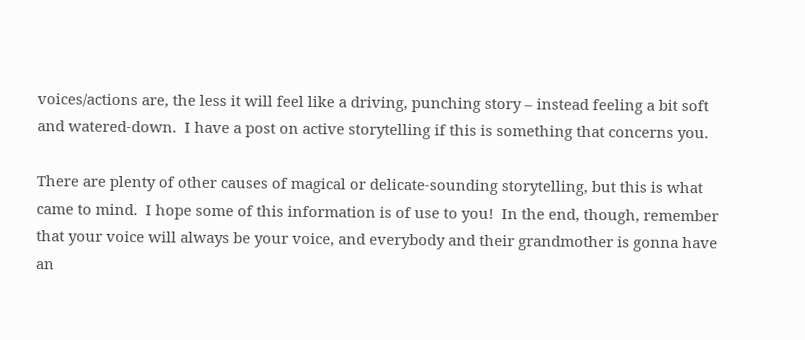voices/actions are, the less it will feel like a driving, punching story – instead feeling a bit soft and watered-down.  I have a post on active storytelling if this is something that concerns you.

There are plenty of other causes of magical or delicate-sounding storytelling, but this is what came to mind.  I hope some of this information is of use to you!  In the end, though, remember that your voice will always be your voice, and everybody and their grandmother is gonna have an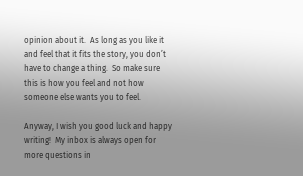opinion about it.  As long as you like it and feel that it fits the story, you don’t have to change a thing.  So make sure this is how you feel and not how someone else wants you to feel.

Anyway, I wish you good luck and happy writing!  My inbox is always open for more questions in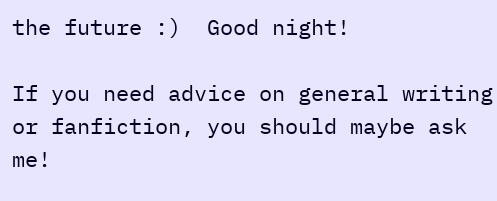the future :)  Good night!

If you need advice on general writing or fanfiction, you should maybe ask me!